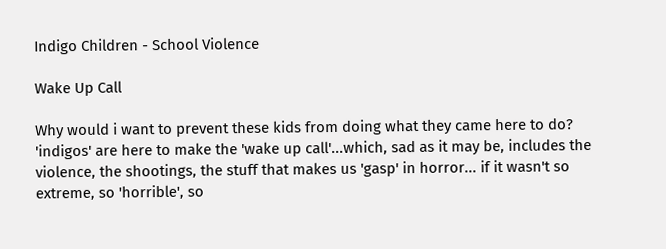Indigo Children - School Violence

Wake Up Call

Why would i want to prevent these kids from doing what they came here to do? 'indigos' are here to make the 'wake up call'...which, sad as it may be, includes the violence, the shootings, the stuff that makes us 'gasp' in horror... if it wasn't so extreme, so 'horrible', so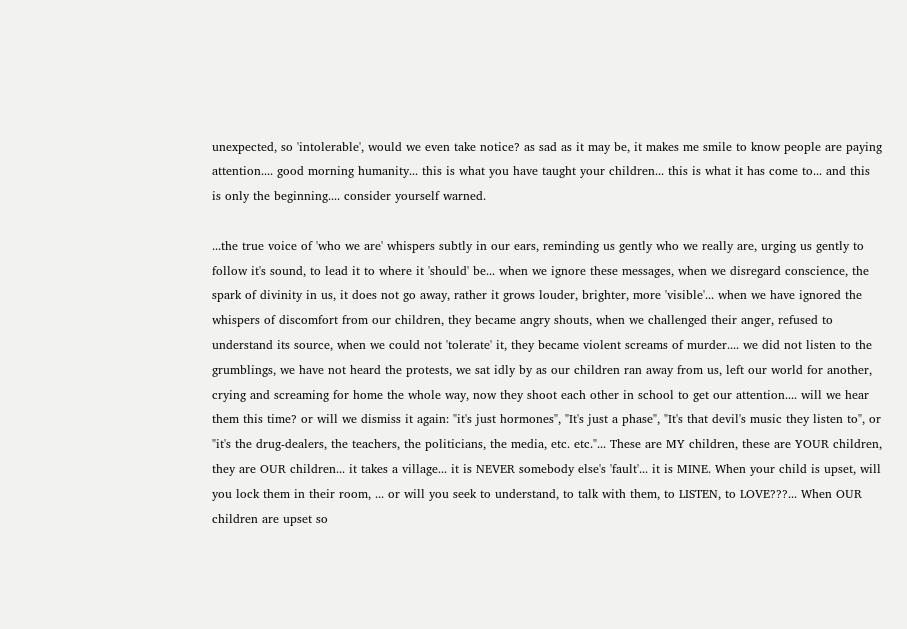unexpected, so 'intolerable', would we even take notice? as sad as it may be, it makes me smile to know people are paying attention.... good morning humanity... this is what you have taught your children... this is what it has come to... and this is only the beginning.... consider yourself warned.

...the true voice of 'who we are' whispers subtly in our ears, reminding us gently who we really are, urging us gently to follow it's sound, to lead it to where it 'should' be... when we ignore these messages, when we disregard conscience, the spark of divinity in us, it does not go away, rather it grows louder, brighter, more 'visible'... when we have ignored the whispers of discomfort from our children, they became angry shouts, when we challenged their anger, refused to understand its source, when we could not 'tolerate' it, they became violent screams of murder.... we did not listen to the grumblings, we have not heard the protests, we sat idly by as our children ran away from us, left our world for another, crying and screaming for home the whole way, now they shoot each other in school to get our attention.... will we hear them this time? or will we dismiss it again: "it's just hormones", "It's just a phase", "It's that devil's music they listen to", or "it's the drug-dealers, the teachers, the politicians, the media, etc. etc."... These are MY children, these are YOUR children, they are OUR children... it takes a village... it is NEVER somebody else's 'fault'... it is MINE. When your child is upset, will you lock them in their room, ... or will you seek to understand, to talk with them, to LISTEN, to LOVE???... When OUR children are upset so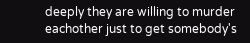deeply they are willing to murder eachother just to get somebody's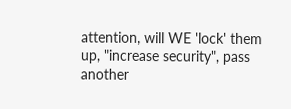attention, will WE 'lock' them up, "increase security", pass another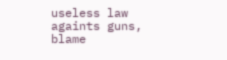useless law againts guns, blame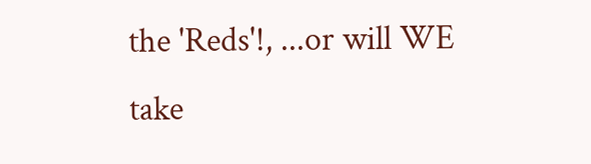the 'Reds'!, ...or will WE take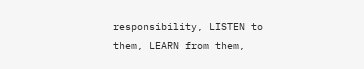responsibility, LISTEN to them, LEARN from them,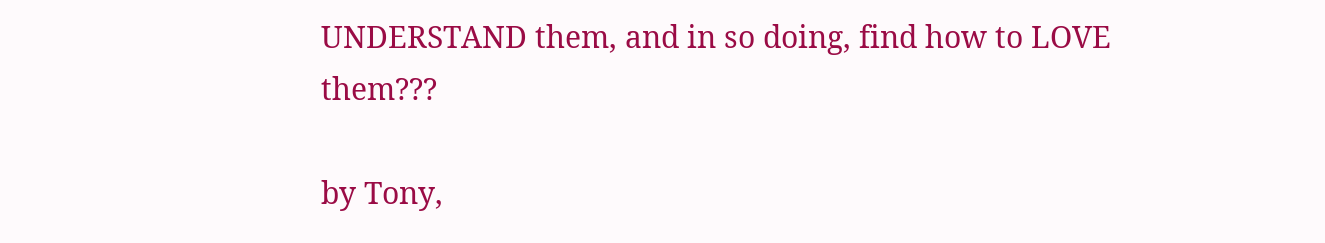UNDERSTAND them, and in so doing, find how to LOVE them???

by Tony,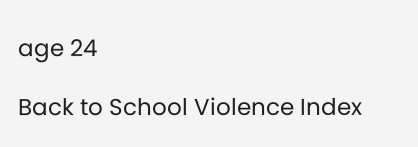age 24

Back to School Violence Index